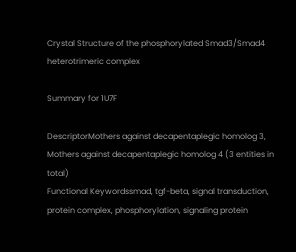Crystal Structure of the phosphorylated Smad3/Smad4 heterotrimeric complex

Summary for 1U7F

DescriptorMothers against decapentaplegic homolog 3, Mothers against decapentaplegic homolog 4 (3 entities in total)
Functional Keywordssmad, tgf-beta, signal transduction, protein complex, phosphorylation, signaling protein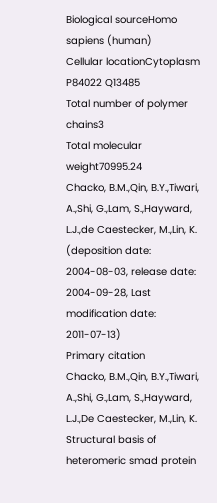Biological sourceHomo sapiens (human)
Cellular locationCytoplasm P84022 Q13485
Total number of polymer chains3
Total molecular weight70995.24
Chacko, B.M.,Qin, B.Y.,Tiwari, A.,Shi, G.,Lam, S.,Hayward, L.J.,de Caestecker, M.,Lin, K. (deposition date: 2004-08-03, release date: 2004-09-28, Last modification date: 2011-07-13)
Primary citation
Chacko, B.M.,Qin, B.Y.,Tiwari, A.,Shi, G.,Lam, S.,Hayward, L.J.,De Caestecker, M.,Lin, K.
Structural basis of heteromeric smad protein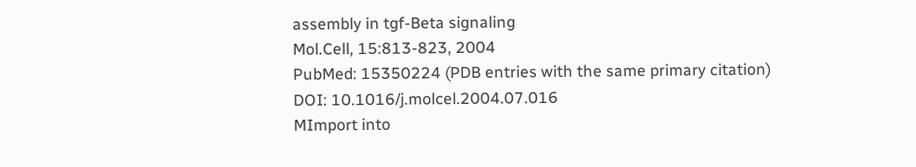assembly in tgf-Beta signaling
Mol.Cell, 15:813-823, 2004
PubMed: 15350224 (PDB entries with the same primary citation)
DOI: 10.1016/j.molcel.2004.07.016
MImport into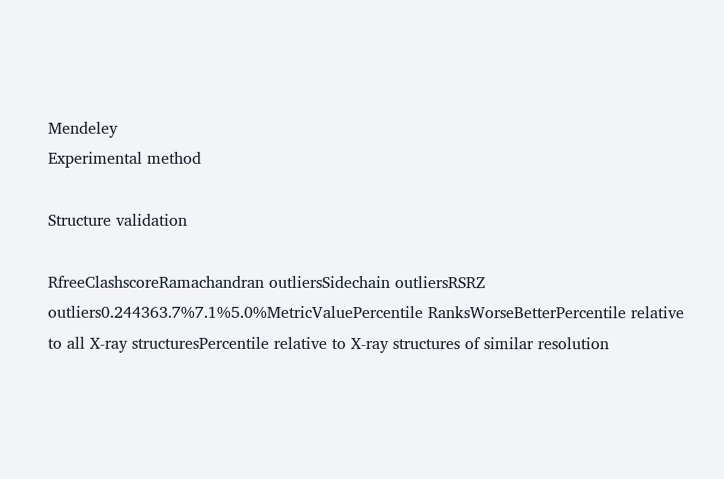Mendeley
Experimental method

Structure validation

RfreeClashscoreRamachandran outliersSidechain outliersRSRZ outliers0.244363.7%7.1%5.0%MetricValuePercentile RanksWorseBetterPercentile relative to all X-ray structuresPercentile relative to X-ray structures of similar resolution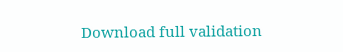Download full validation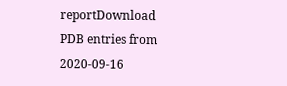reportDownload
PDB entries from 2020-09-16